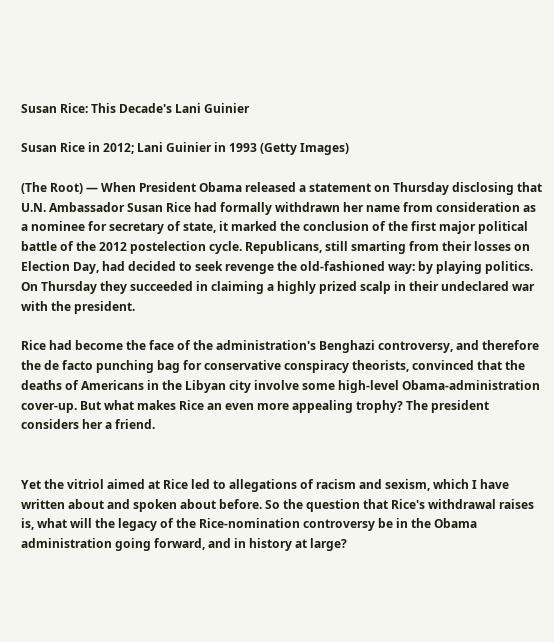Susan Rice: This Decade's Lani Guinier

Susan Rice in 2012; Lani Guinier in 1993 (Getty Images)

(The Root) — When President Obama released a statement on Thursday disclosing that U.N. Ambassador Susan Rice had formally withdrawn her name from consideration as a nominee for secretary of state, it marked the conclusion of the first major political battle of the 2012 postelection cycle. Republicans, still smarting from their losses on Election Day, had decided to seek revenge the old-fashioned way: by playing politics. On Thursday they succeeded in claiming a highly prized scalp in their undeclared war with the president.

Rice had become the face of the administration's Benghazi controversy, and therefore the de facto punching bag for conservative conspiracy theorists, convinced that the deaths of Americans in the Libyan city involve some high-level Obama-administration cover-up. But what makes Rice an even more appealing trophy? The president considers her a friend.


Yet the vitriol aimed at Rice led to allegations of racism and sexism, which I have written about and spoken about before. So the question that Rice's withdrawal raises is, what will the legacy of the Rice-nomination controversy be in the Obama administration going forward, and in history at large?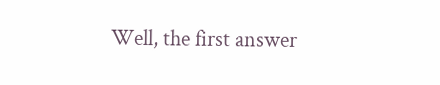Well, the first answer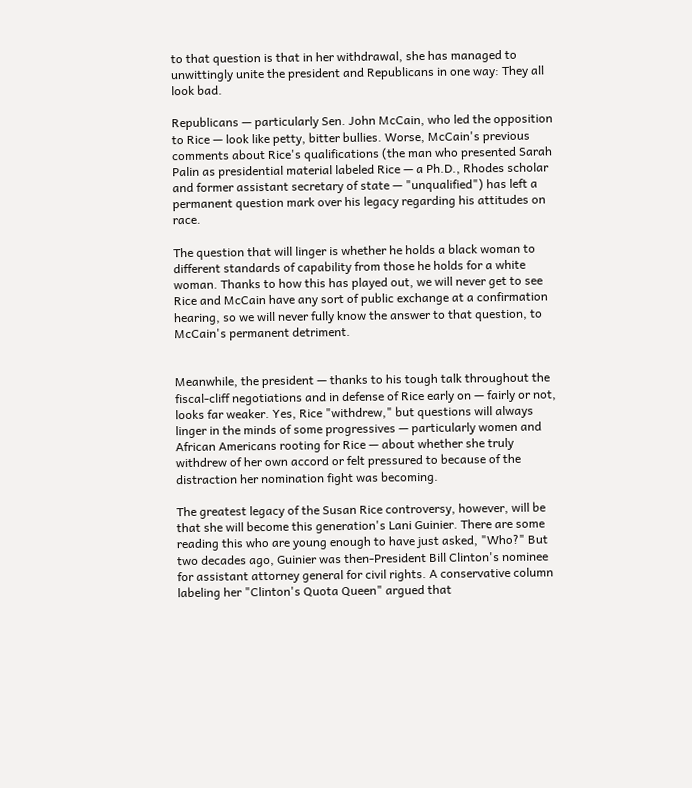to that question is that in her withdrawal, she has managed to unwittingly unite the president and Republicans in one way: They all look bad.

Republicans — particularly Sen. John McCain, who led the opposition to Rice — look like petty, bitter bullies. Worse, McCain's previous comments about Rice's qualifications (the man who presented Sarah Palin as presidential material labeled Rice — a Ph.D., Rhodes scholar and former assistant secretary of state — "unqualified") has left a permanent question mark over his legacy regarding his attitudes on race.

The question that will linger is whether he holds a black woman to different standards of capability from those he holds for a white woman. Thanks to how this has played out, we will never get to see Rice and McCain have any sort of public exchange at a confirmation hearing, so we will never fully know the answer to that question, to McCain's permanent detriment.


Meanwhile, the president — thanks to his tough talk throughout the fiscal-cliff negotiations and in defense of Rice early on — fairly or not, looks far weaker. Yes, Rice "withdrew," but questions will always linger in the minds of some progressives — particularly women and African Americans rooting for Rice — about whether she truly withdrew of her own accord or felt pressured to because of the distraction her nomination fight was becoming.

The greatest legacy of the Susan Rice controversy, however, will be that she will become this generation's Lani Guinier. There are some reading this who are young enough to have just asked, "Who?" But two decades ago, Guinier was then-President Bill Clinton's nominee for assistant attorney general for civil rights. A conservative column labeling her "Clinton's Quota Queen" argued that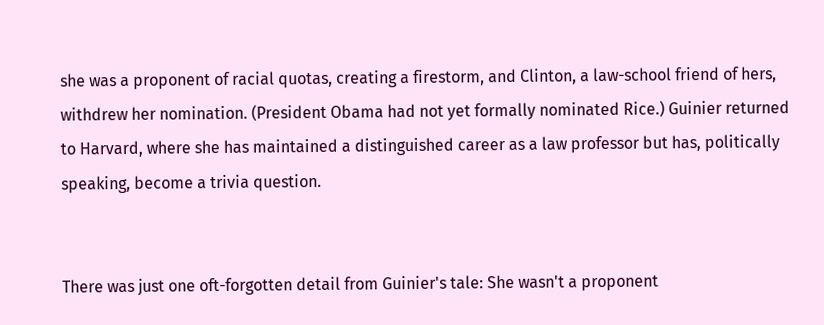she was a proponent of racial quotas, creating a firestorm, and Clinton, a law-school friend of hers, withdrew her nomination. (President Obama had not yet formally nominated Rice.) Guinier returned to Harvard, where she has maintained a distinguished career as a law professor but has, politically speaking, become a trivia question.


There was just one oft-forgotten detail from Guinier's tale: She wasn't a proponent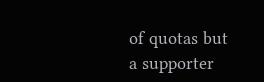of quotas but a supporter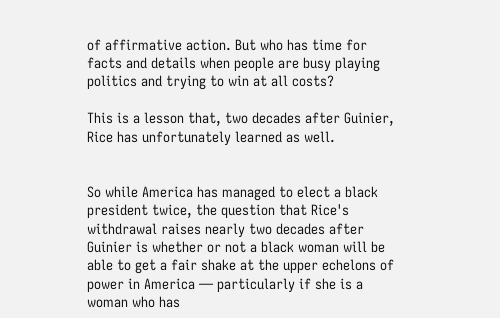of affirmative action. But who has time for facts and details when people are busy playing politics and trying to win at all costs?

This is a lesson that, two decades after Guinier, Rice has unfortunately learned as well.


So while America has managed to elect a black president twice, the question that Rice's withdrawal raises nearly two decades after Guinier is whether or not a black woman will be able to get a fair shake at the upper echelons of power in America — particularly if she is a woman who has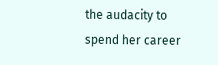the audacity to spend her career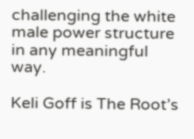challenging the white male power structure in any meaningful way.

Keli Goff is The Root’s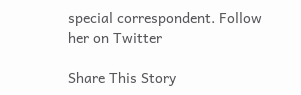special correspondent. Follow her on Twitter

Share This Story